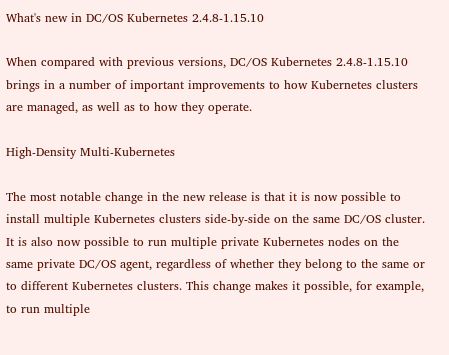What's new in DC/OS Kubernetes 2.4.8-1.15.10

When compared with previous versions, DC/OS Kubernetes 2.4.8-1.15.10 brings in a number of important improvements to how Kubernetes clusters are managed, as well as to how they operate.

High-Density Multi-Kubernetes

The most notable change in the new release is that it is now possible to install multiple Kubernetes clusters side-by-side on the same DC/OS cluster. It is also now possible to run multiple private Kubernetes nodes on the same private DC/OS agent, regardless of whether they belong to the same or to different Kubernetes clusters. This change makes it possible, for example, to run multiple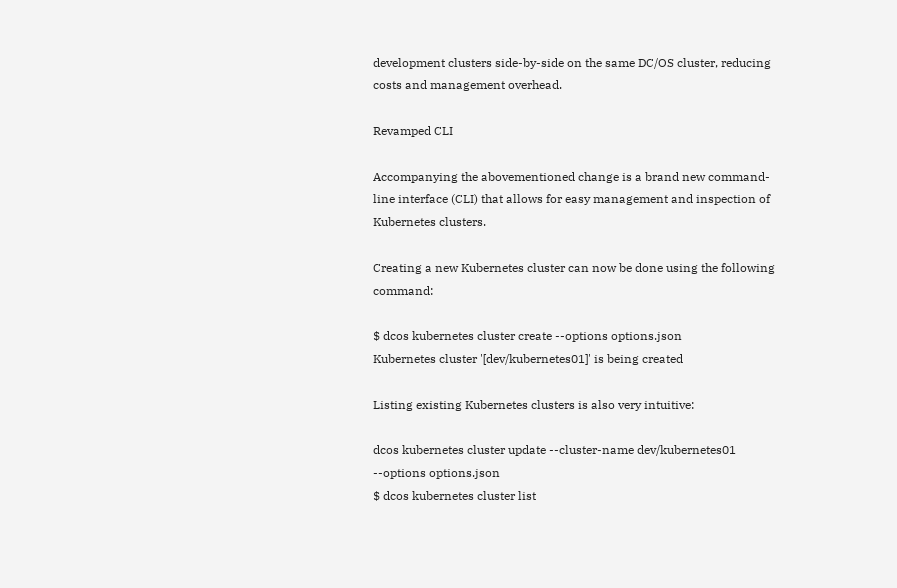development clusters side-by-side on the same DC/OS cluster, reducing costs and management overhead.

Revamped CLI

Accompanying the abovementioned change is a brand new command-line interface (CLI) that allows for easy management and inspection of Kubernetes clusters.

Creating a new Kubernetes cluster can now be done using the following command:

$ dcos kubernetes cluster create --options options.json
Kubernetes cluster '[dev/kubernetes01]' is being created

Listing existing Kubernetes clusters is also very intuitive:

dcos kubernetes cluster update --cluster-name dev/kubernetes01 --options options.json
$ dcos kubernetes cluster list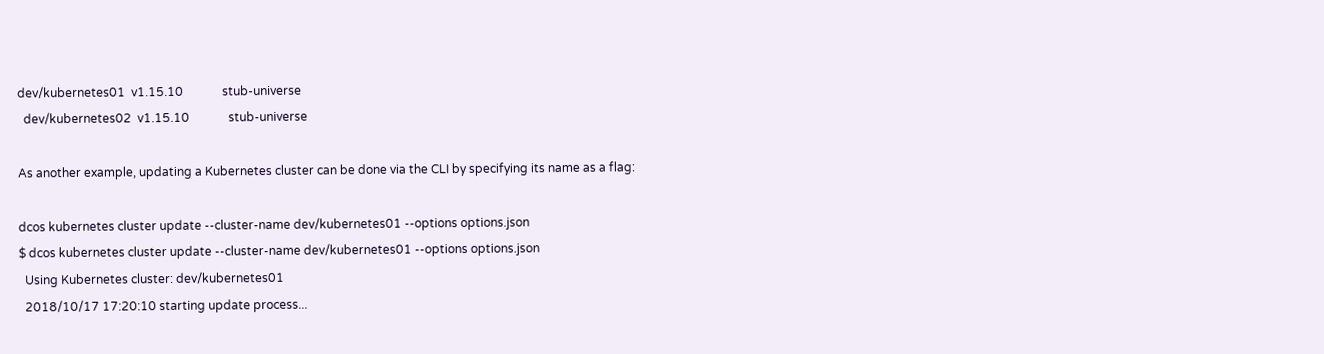dev/kubernetes01  v1.15.10             stub-universe
  dev/kubernetes02  v1.15.10             stub-universe

As another example, updating a Kubernetes cluster can be done via the CLI by specifying its name as a flag:

dcos kubernetes cluster update --cluster-name dev/kubernetes01 --options options.json
$ dcos kubernetes cluster update --cluster-name dev/kubernetes01 --options options.json
  Using Kubernetes cluster: dev/kubernetes01
  2018/10/17 17:20:10 starting update process...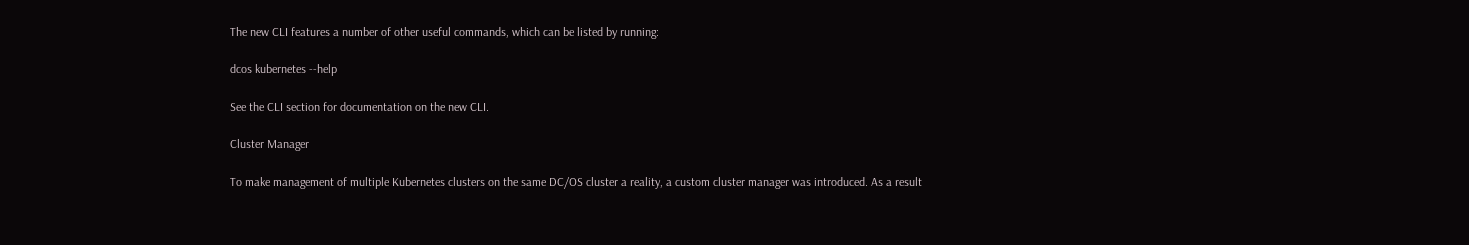The new CLI features a number of other useful commands, which can be listed by running:

dcos kubernetes --help

See the CLI section for documentation on the new CLI.

Cluster Manager

To make management of multiple Kubernetes clusters on the same DC/OS cluster a reality, a custom cluster manager was introduced. As a result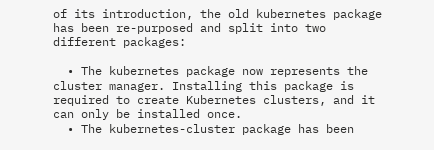of its introduction, the old kubernetes package has been re-purposed and split into two different packages:

  • The kubernetes package now represents the cluster manager. Installing this package is required to create Kubernetes clusters, and it can only be installed once.
  • The kubernetes-cluster package has been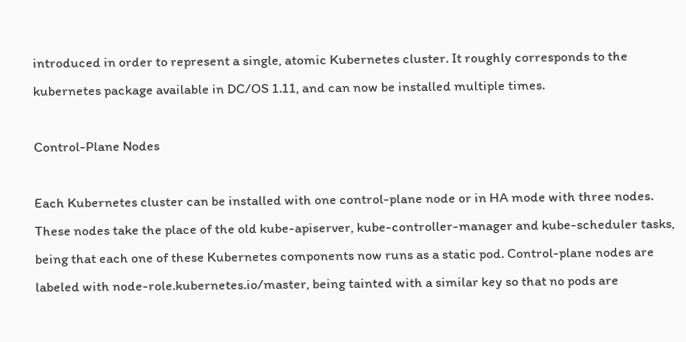introduced in order to represent a single, atomic Kubernetes cluster. It roughly corresponds to the kubernetes package available in DC/OS 1.11, and can now be installed multiple times.

Control-Plane Nodes

Each Kubernetes cluster can be installed with one control-plane node or in HA mode with three nodes. These nodes take the place of the old kube-apiserver, kube-controller-manager and kube-scheduler tasks, being that each one of these Kubernetes components now runs as a static pod. Control-plane nodes are labeled with node-role.kubernetes.io/master, being tainted with a similar key so that no pods are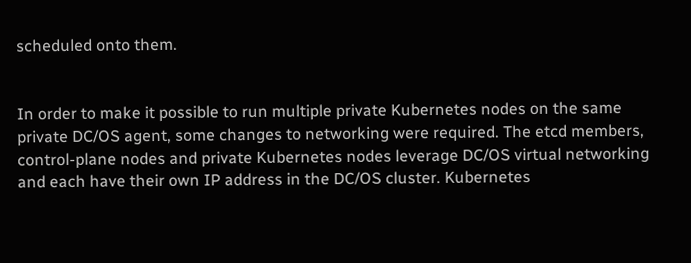scheduled onto them.


In order to make it possible to run multiple private Kubernetes nodes on the same private DC/OS agent, some changes to networking were required. The etcd members, control-plane nodes and private Kubernetes nodes leverage DC/OS virtual networking and each have their own IP address in the DC/OS cluster. Kubernetes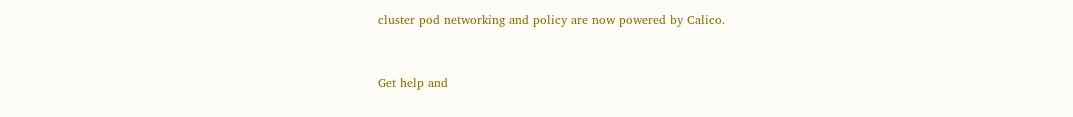cluster pod networking and policy are now powered by Calico.


Get help and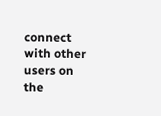connect with other users on the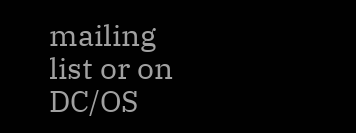mailing list or on DC/OS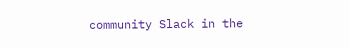community Slack in the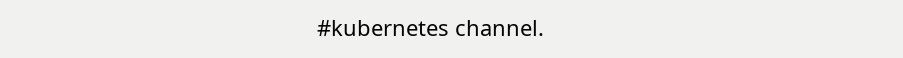#kubernetes channel.